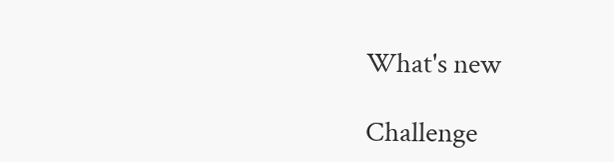What's new

Challenge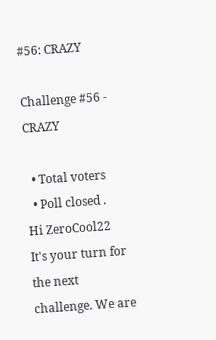#56: CRAZY

Challenge #56 - CRAZY

  • Total voters
  • Poll closed .
Hi ZeroCool22
It's your turn for the next challenge. We are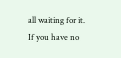all waiting for it.
If you have no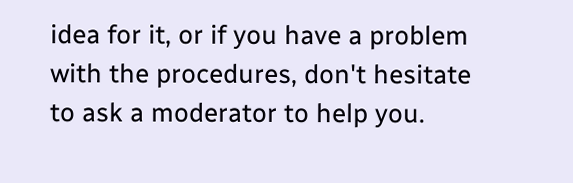idea for it, or if you have a problem with the procedures, don't hesitate to ask a moderator to help you.